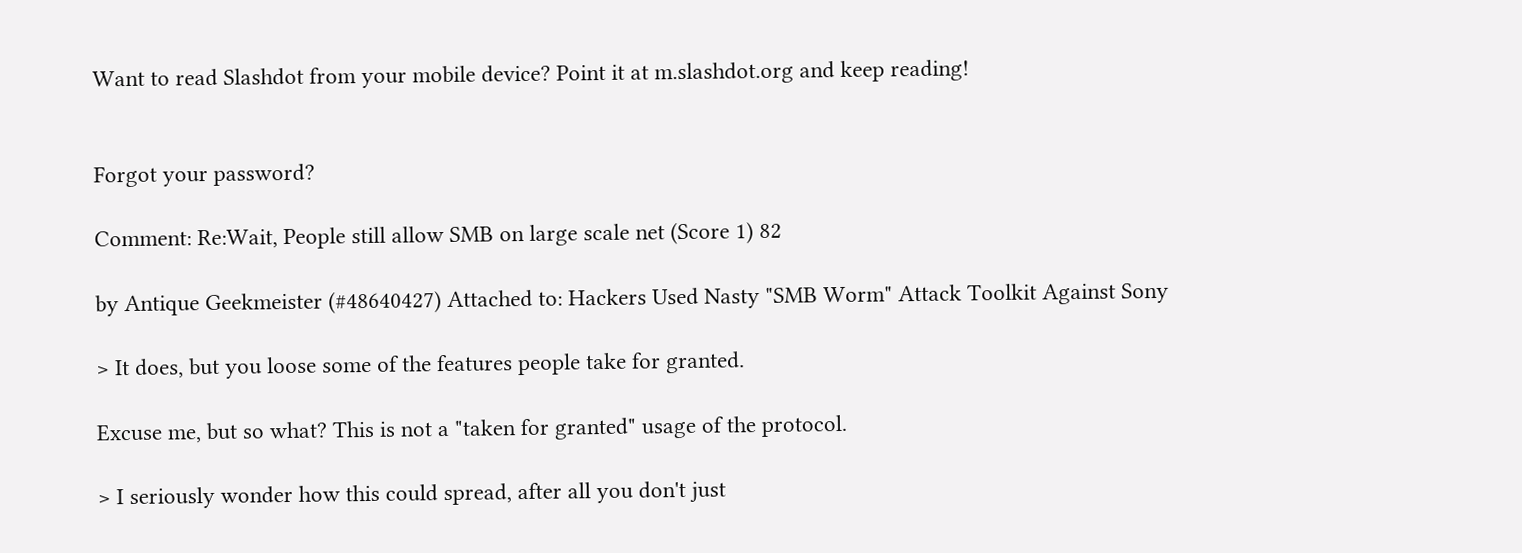Want to read Slashdot from your mobile device? Point it at m.slashdot.org and keep reading!


Forgot your password?

Comment: Re:Wait, People still allow SMB on large scale net (Score 1) 82

by Antique Geekmeister (#48640427) Attached to: Hackers Used Nasty "SMB Worm" Attack Toolkit Against Sony

> It does, but you loose some of the features people take for granted.

Excuse me, but so what? This is not a "taken for granted" usage of the protocol.

> I seriously wonder how this could spread, after all you don't just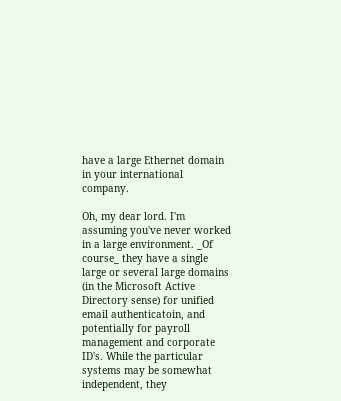have a large Ethernet domain in your international company.

Oh, my dear lord. I'm assuming you've never worked in a large environment. _Of course_ they have a single large or several large domains (in the Microsoft Active Directory sense) for unified email authenticatoin, and potentially for payroll management and corporate ID's. While the particular systems may be somewhat independent, they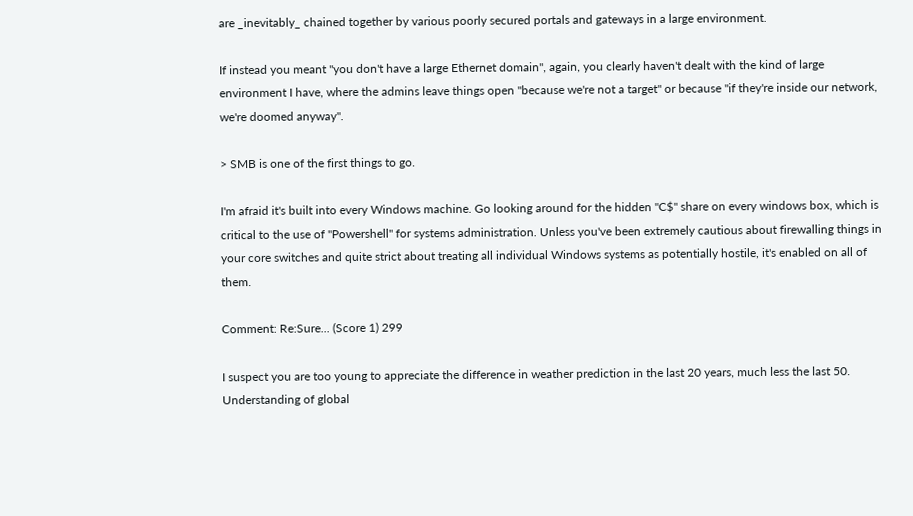are _inevitably_ chained together by various poorly secured portals and gateways in a large environment.

If instead you meant "you don't have a large Ethernet domain", again, you clearly haven't dealt with the kind of large environment I have, where the admins leave things open "because we're not a target" or because "if they're inside our network, we're doomed anyway".

> SMB is one of the first things to go.

I'm afraid it's built into every Windows machine. Go looking around for the hidden "C$" share on every windows box, which is critical to the use of "Powershell" for systems administration. Unless you've been extremely cautious about firewalling things in your core switches and quite strict about treating all individual Windows systems as potentially hostile, it's enabled on all of them.

Comment: Re:Sure... (Score 1) 299

I suspect you are too young to appreciate the difference in weather prediction in the last 20 years, much less the last 50. Understanding of global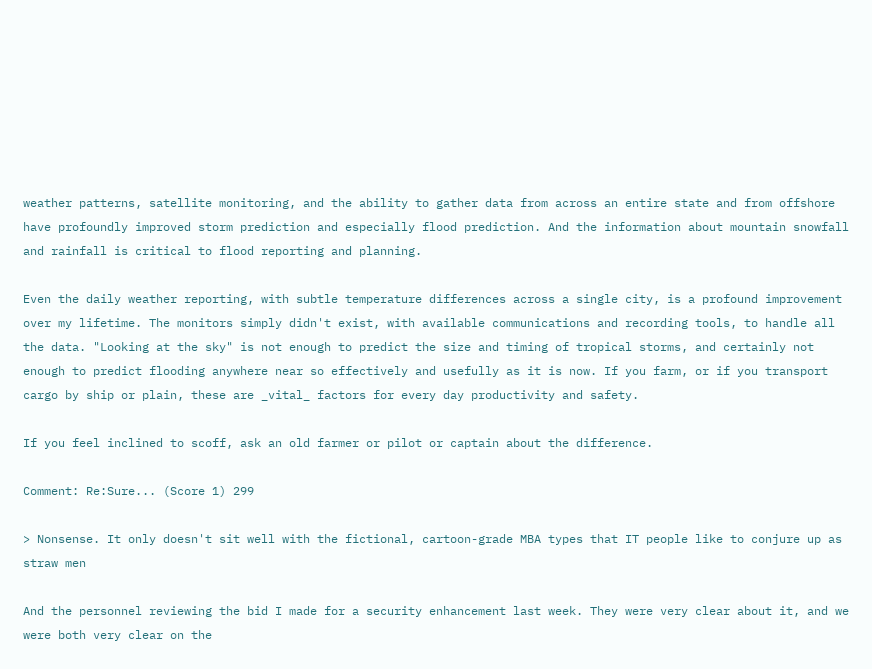weather patterns, satellite monitoring, and the ability to gather data from across an entire state and from offshore have profoundly improved storm prediction and especially flood prediction. And the information about mountain snowfall and rainfall is critical to flood reporting and planning.

Even the daily weather reporting, with subtle temperature differences across a single city, is a profound improvement over my lifetime. The monitors simply didn't exist, with available communications and recording tools, to handle all the data. "Looking at the sky" is not enough to predict the size and timing of tropical storms, and certainly not enough to predict flooding anywhere near so effectively and usefully as it is now. If you farm, or if you transport cargo by ship or plain, these are _vital_ factors for every day productivity and safety.

If you feel inclined to scoff, ask an old farmer or pilot or captain about the difference.

Comment: Re:Sure... (Score 1) 299

> Nonsense. It only doesn't sit well with the fictional, cartoon-grade MBA types that IT people like to conjure up as straw men

And the personnel reviewing the bid I made for a security enhancement last week. They were very clear about it, and we were both very clear on the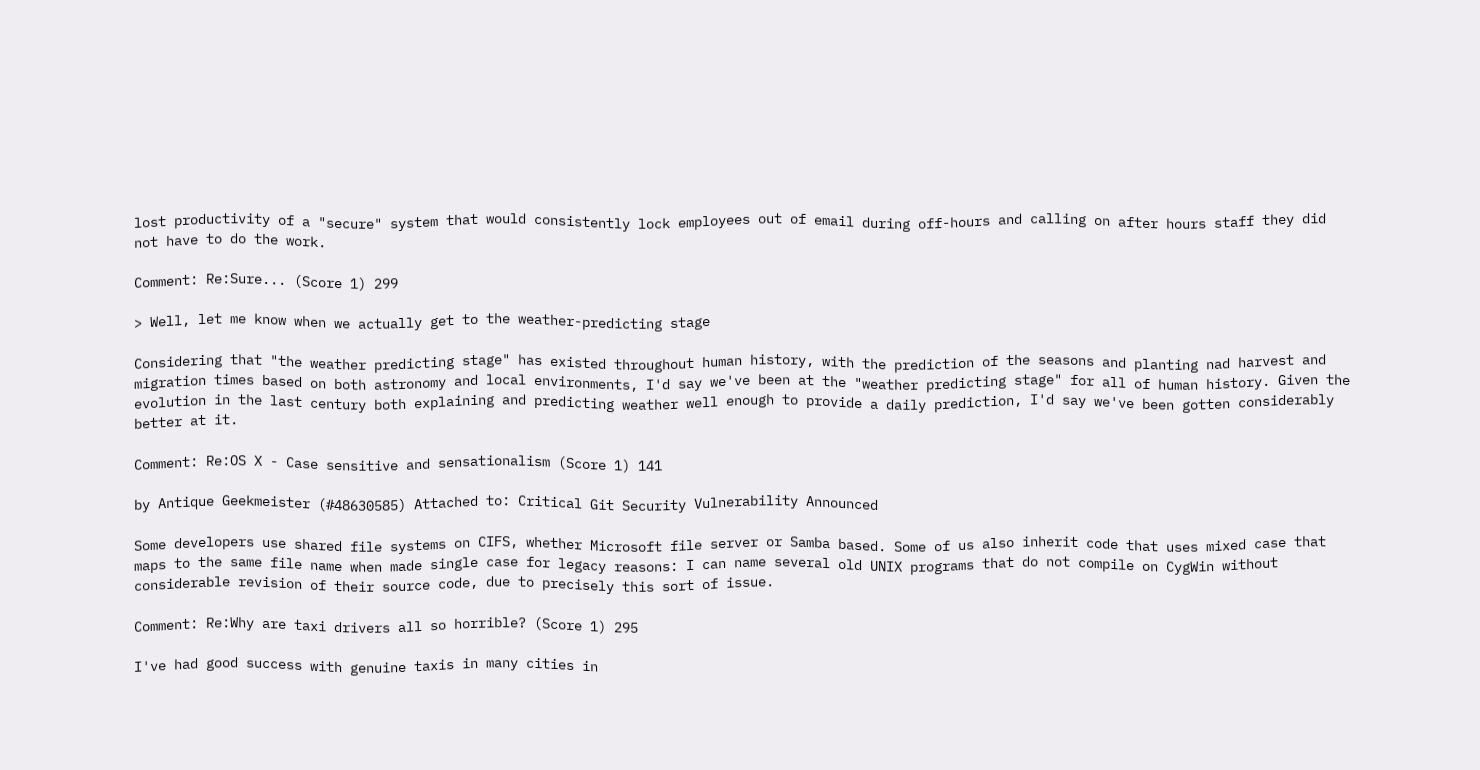lost productivity of a "secure" system that would consistently lock employees out of email during off-hours and calling on after hours staff they did not have to do the work.

Comment: Re:Sure... (Score 1) 299

> Well, let me know when we actually get to the weather-predicting stage

Considering that "the weather predicting stage" has existed throughout human history, with the prediction of the seasons and planting nad harvest and migration times based on both astronomy and local environments, I'd say we've been at the "weather predicting stage" for all of human history. Given the evolution in the last century both explaining and predicting weather well enough to provide a daily prediction, I'd say we've been gotten considerably better at it.

Comment: Re:OS X - Case sensitive and sensationalism (Score 1) 141

by Antique Geekmeister (#48630585) Attached to: Critical Git Security Vulnerability Announced

Some developers use shared file systems on CIFS, whether Microsoft file server or Samba based. Some of us also inherit code that uses mixed case that maps to the same file name when made single case for legacy reasons: I can name several old UNIX programs that do not compile on CygWin without considerable revision of their source code, due to precisely this sort of issue.

Comment: Re:Why are taxi drivers all so horrible? (Score 1) 295

I've had good success with genuine taxis in many cities in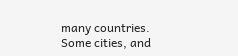many countries. Some cities, and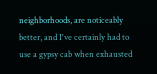neighborhoods, are noticeably better, and I've certainly had to use a gypsy cab when exhausted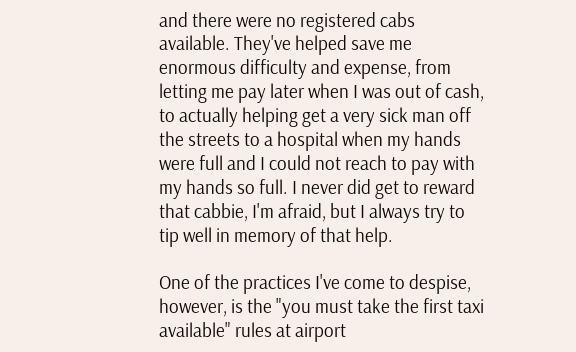and there were no registered cabs available. They've helped save me enormous difficulty and expense, from letting me pay later when I was out of cash, to actually helping get a very sick man off the streets to a hospital when my hands were full and I could not reach to pay with my hands so full. I never did get to reward that cabbie, I'm afraid, but I always try to tip well in memory of that help.

One of the practices I've come to despise, however, is the "you must take the first taxi available" rules at airport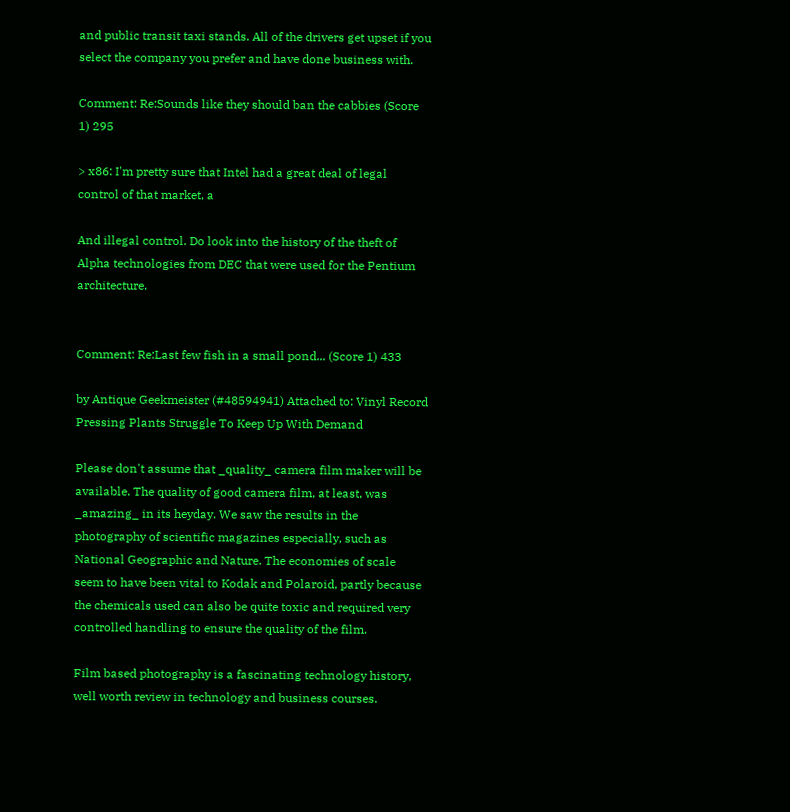and public transit taxi stands. All of the drivers get upset if you select the company you prefer and have done business with.

Comment: Re:Sounds like they should ban the cabbies (Score 1) 295

> x86: I'm pretty sure that Intel had a great deal of legal control of that market, a

And illegal control. Do look into the history of the theft of Alpha technologies from DEC that were used for the Pentium architecture.


Comment: Re:Last few fish in a small pond... (Score 1) 433

by Antique Geekmeister (#48594941) Attached to: Vinyl Record Pressing Plants Struggle To Keep Up With Demand

Please don't assume that _quality_ camera film maker will be available. The quality of good camera film, at least, was _amazing_ in its heyday. We saw the results in the photography of scientific magazines especially, such as National Geographic and Nature. The economies of scale seem to have been vital to Kodak and Polaroid, partly because the chemicals used can also be quite toxic and required very controlled handling to ensure the quality of the film.

Film based photography is a fascinating technology history, well worth review in technology and business courses.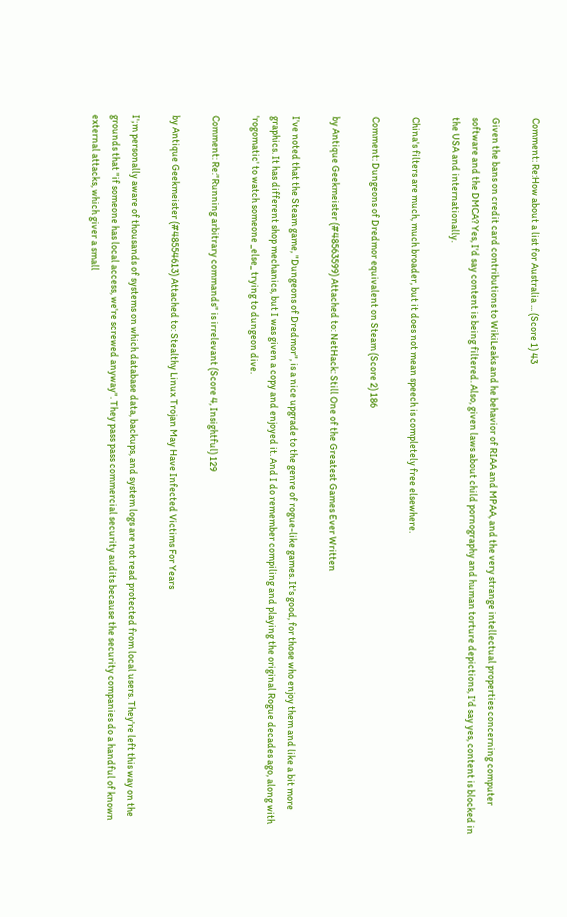Comment: Re:How about a list for Australia ... (Score 1) 43

Given the bans on credit card contributions to WikiLeaks and he behavior of RIAA and MPAA, and the very strange intellectual properties concerning computer software and the DMCA? Yes, I'd say content is being filtered. Also, given laws about child pornography and human torture depictions, I'd say yes, content is blocked in the USA and internationally.

China's filters are much, much broader, but it does not mean speech is completely free elsewhere.

Comment: Dungeons of Dredmor equivalent on Steam (Score 2) 186

by Antique Geekmeister (#48563599) Attached to: NetHack: Still One of the Greatest Games Ever Written

I've noted that the Steam game, "Dungeons of Dredmor", is a nice upgrade to the genre of rogue-like games. It's good, for those who enjoy them and like a bit more graphics. It has different shop mechanics, but I was given a copy and enjoyed it. And I do remember compiling and playing the original Rogue decades ago, along with 'rogomatic' to watch someone _else_ trying to dungeon dive.

Comment: Re:"Running arbitrary commands" is irrelevant (Score 4, Insightful) 129

by Antique Geekmeister (#48554613) Attached to: Stealthy Linux Trojan May Have Infected Victims For Years

I';m personally aware of thousands of systems on which database data, backups, and system logs are not read protected from local users. They're left this way on the grounds that "if someone has local access, we're screwed anyway". They pass pass commercial security audits because the security companies do a handful of known external attacks, which giver a small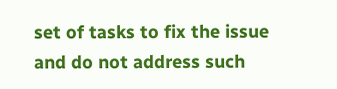set of tasks to fix the issue and do not address such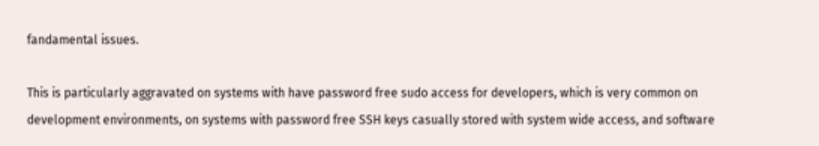fandamental issues.

This is particularly aggravated on systems with have password free sudo access for developers, which is very common on development environments, on systems with password free SSH keys casually stored with system wide access, and software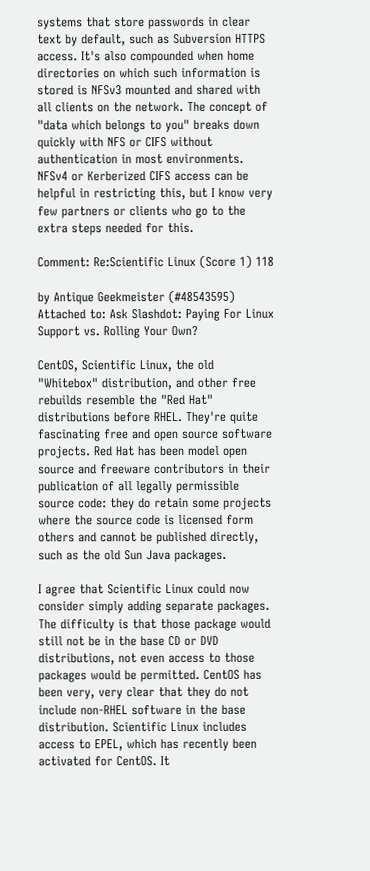systems that store passwords in clear text by default, such as Subversion HTTPS access. It's also compounded when home directories on which such information is stored is NFSv3 mounted and shared with all clients on the network. The concept of "data which belongs to you" breaks down quickly with NFS or CIFS without authentication in most environments. NFSv4 or Kerberized CIFS access can be helpful in restricting this, but I know very few partners or clients who go to the extra steps needed for this.

Comment: Re:Scientific Linux (Score 1) 118

by Antique Geekmeister (#48543595) Attached to: Ask Slashdot: Paying For Linux Support vs. Rolling Your Own?

CentOS, Scientific Linux, the old "Whitebox" distribution, and other free rebuilds resemble the "Red Hat" distributions before RHEL. They're quite fascinating free and open source software projects. Red Hat has been model open source and freeware contributors in their publication of all legally permissible source code: they do retain some projects where the source code is licensed form others and cannot be published directly, such as the old Sun Java packages.

I agree that Scientific Linux could now consider simply adding separate packages. The difficulty is that those package would still not be in the base CD or DVD distributions, not even access to those packages would be permitted. CentOS has been very, very clear that they do not include non-RHEL software in the base distribution. Scientific Linux includes access to EPEL, which has recently been activated for CentOS. It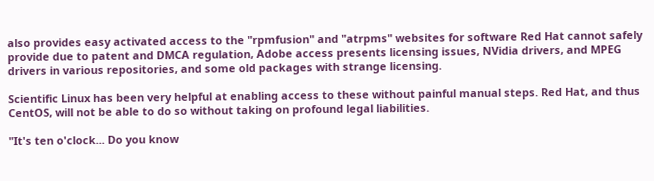also provides easy activated access to the "rpmfusion" and "atrpms" websites for software Red Hat cannot safely provide due to patent and DMCA regulation, Adobe access presents licensing issues, NVidia drivers, and MPEG drivers in various repositories, and some old packages with strange licensing.

Scientific Linux has been very helpful at enabling access to these without painful manual steps. Red Hat, and thus CentOS, will not be able to do so without taking on profound legal liabilities.

"It's ten o'clock... Do you know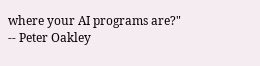where your AI programs are?" -- Peter Oakley